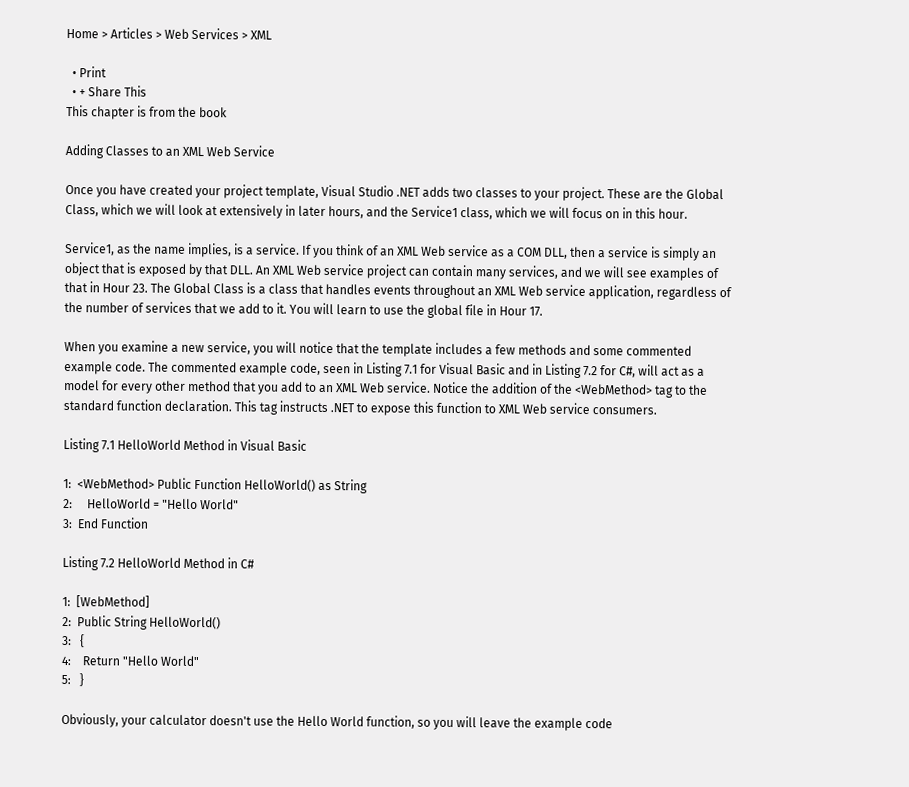Home > Articles > Web Services > XML

  • Print
  • + Share This
This chapter is from the book

Adding Classes to an XML Web Service

Once you have created your project template, Visual Studio .NET adds two classes to your project. These are the Global Class, which we will look at extensively in later hours, and the Service1 class, which we will focus on in this hour.

Service1, as the name implies, is a service. If you think of an XML Web service as a COM DLL, then a service is simply an object that is exposed by that DLL. An XML Web service project can contain many services, and we will see examples of that in Hour 23. The Global Class is a class that handles events throughout an XML Web service application, regardless of the number of services that we add to it. You will learn to use the global file in Hour 17.

When you examine a new service, you will notice that the template includes a few methods and some commented example code. The commented example code, seen in Listing 7.1 for Visual Basic and in Listing 7.2 for C#, will act as a model for every other method that you add to an XML Web service. Notice the addition of the <WebMethod> tag to the standard function declaration. This tag instructs .NET to expose this function to XML Web service consumers.

Listing 7.1 HelloWorld Method in Visual Basic

1:  <WebMethod> Public Function HelloWorld() as String
2:     HelloWorld = "Hello World"
3:  End Function

Listing 7.2 HelloWorld Method in C#

1:  [WebMethod]
2:  Public String HelloWorld()
3:   {
4:    Return "Hello World"
5:   }

Obviously, your calculator doesn't use the Hello World function, so you will leave the example code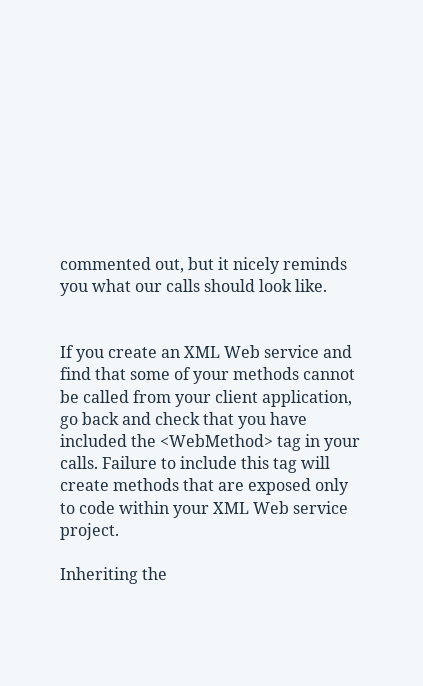commented out, but it nicely reminds you what our calls should look like.


If you create an XML Web service and find that some of your methods cannot be called from your client application, go back and check that you have included the <WebMethod> tag in your calls. Failure to include this tag will create methods that are exposed only to code within your XML Web service project.

Inheriting the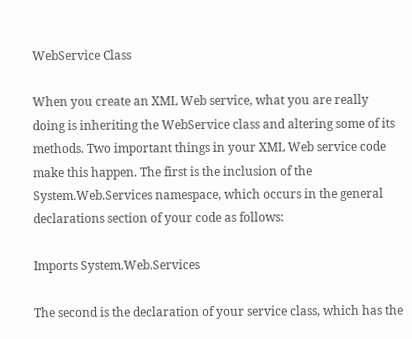WebService Class

When you create an XML Web service, what you are really doing is inheriting the WebService class and altering some of its methods. Two important things in your XML Web service code make this happen. The first is the inclusion of the System.Web.Services namespace, which occurs in the general declarations section of your code as follows:

Imports System.Web.Services

The second is the declaration of your service class, which has the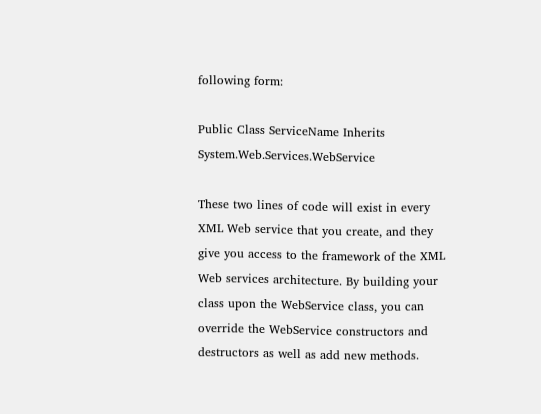following form:

Public Class ServiceName Inherits System.Web.Services.WebService

These two lines of code will exist in every XML Web service that you create, and they give you access to the framework of the XML Web services architecture. By building your class upon the WebService class, you can override the WebService constructors and destructors as well as add new methods.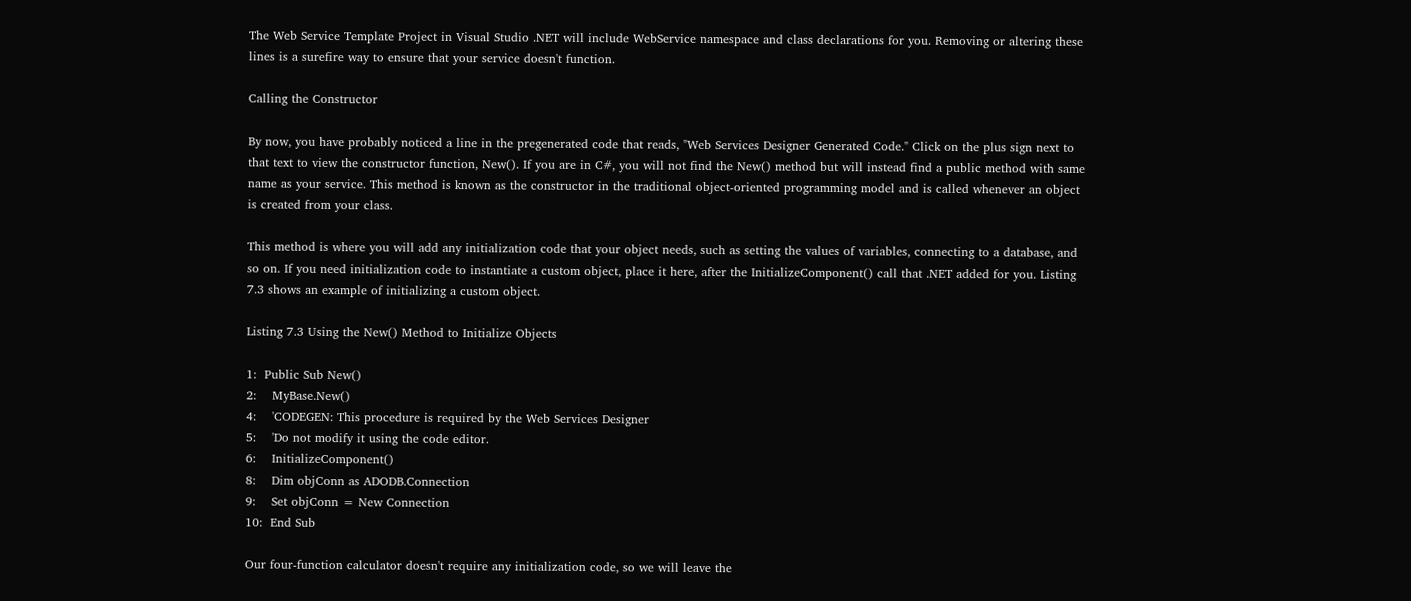The Web Service Template Project in Visual Studio .NET will include WebService namespace and class declarations for you. Removing or altering these lines is a surefire way to ensure that your service doesn't function.

Calling the Constructor

By now, you have probably noticed a line in the pregenerated code that reads, "Web Services Designer Generated Code." Click on the plus sign next to that text to view the constructor function, New(). If you are in C#, you will not find the New() method but will instead find a public method with same name as your service. This method is known as the constructor in the traditional object-oriented programming model and is called whenever an object is created from your class.

This method is where you will add any initialization code that your object needs, such as setting the values of variables, connecting to a database, and so on. If you need initialization code to instantiate a custom object, place it here, after the InitializeComponent() call that .NET added for you. Listing 7.3 shows an example of initializing a custom object.

Listing 7.3 Using the New() Method to Initialize Objects

1:  Public Sub New()
2:    MyBase.New()
4:    'CODEGEN: This procedure is required by the Web Services Designer
5:    'Do not modify it using the code editor.
6:    InitializeComponent()
8:    Dim objConn as ADODB.Connection
9:    Set objConn = New Connection
10:  End Sub

Our four-function calculator doesn't require any initialization code, so we will leave the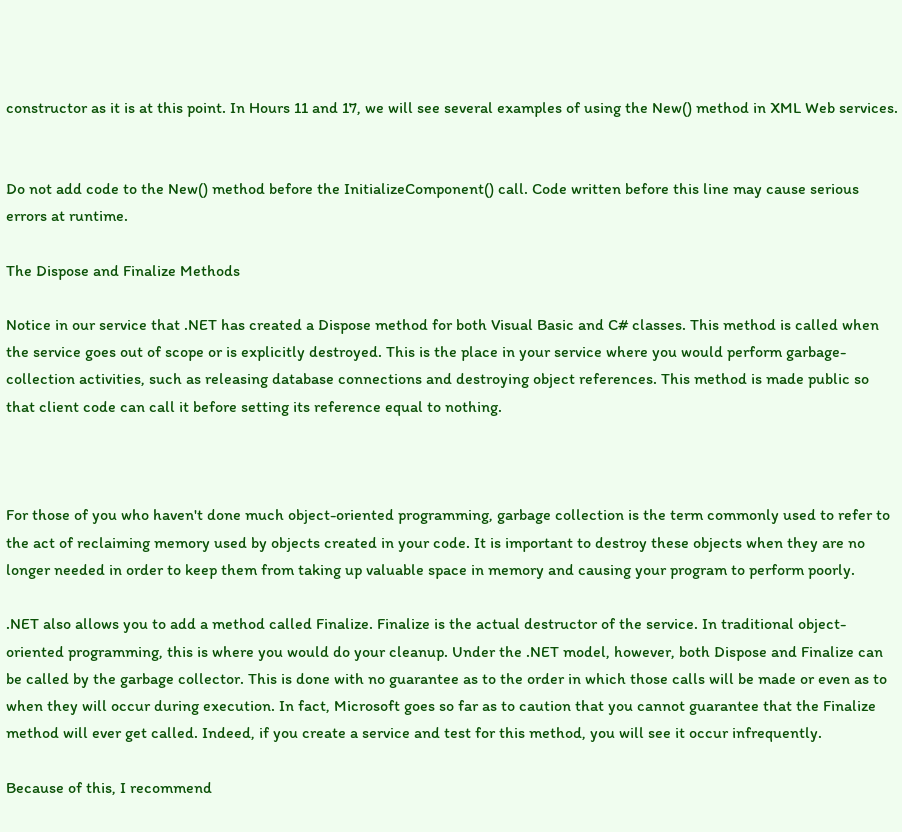constructor as it is at this point. In Hours 11 and 17, we will see several examples of using the New() method in XML Web services.


Do not add code to the New() method before the InitializeComponent() call. Code written before this line may cause serious errors at runtime.

The Dispose and Finalize Methods

Notice in our service that .NET has created a Dispose method for both Visual Basic and C# classes. This method is called when the service goes out of scope or is explicitly destroyed. This is the place in your service where you would perform garbage-collection activities, such as releasing database connections and destroying object references. This method is made public so that client code can call it before setting its reference equal to nothing.



For those of you who haven't done much object-oriented programming, garbage collection is the term commonly used to refer to the act of reclaiming memory used by objects created in your code. It is important to destroy these objects when they are no longer needed in order to keep them from taking up valuable space in memory and causing your program to perform poorly.

.NET also allows you to add a method called Finalize. Finalize is the actual destructor of the service. In traditional object-oriented programming, this is where you would do your cleanup. Under the .NET model, however, both Dispose and Finalize can be called by the garbage collector. This is done with no guarantee as to the order in which those calls will be made or even as to when they will occur during execution. In fact, Microsoft goes so far as to caution that you cannot guarantee that the Finalize method will ever get called. Indeed, if you create a service and test for this method, you will see it occur infrequently.

Because of this, I recommend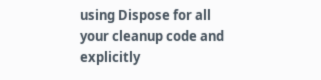using Dispose for all your cleanup code and explicitly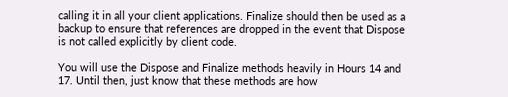calling it in all your client applications. Finalize should then be used as a backup to ensure that references are dropped in the event that Dispose is not called explicitly by client code.

You will use the Dispose and Finalize methods heavily in Hours 14 and 17. Until then, just know that these methods are how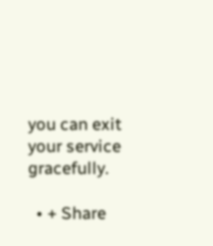you can exit your service gracefully.

  • + Share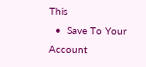This
  •  Save To Your Account